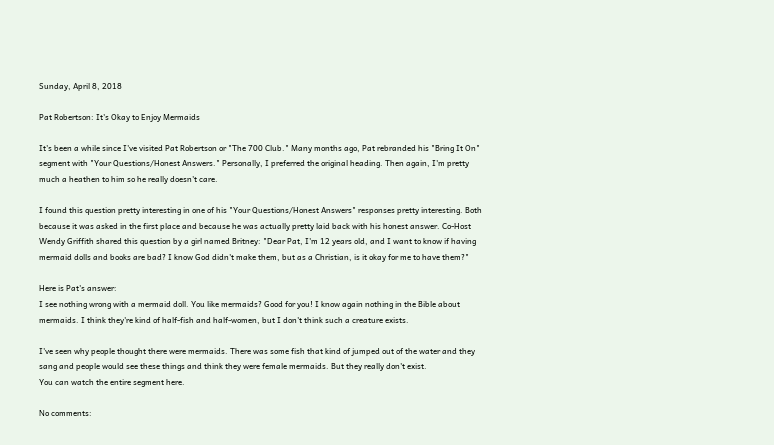Sunday, April 8, 2018

Pat Robertson: It's Okay to Enjoy Mermaids

It's been a while since I've visited Pat Robertson or "The 700 Club." Many months ago, Pat rebranded his "Bring It On" segment with "Your Questions/Honest Answers." Personally, I preferred the original heading. Then again, I'm pretty much a heathen to him so he really doesn't care.

I found this question pretty interesting in one of his "Your Questions/Honest Answers" responses pretty interesting. Both because it was asked in the first place and because he was actually pretty laid back with his honest answer. Co-Host Wendy Griffith shared this question by a girl named Britney: "Dear Pat, I'm 12 years old, and I want to know if having mermaid dolls and books are bad? I know God didn't make them, but as a Christian, is it okay for me to have them?"

Here is Pat's answer:
I see nothing wrong with a mermaid doll. You like mermaids? Good for you! I know again nothing in the Bible about mermaids. I think they're kind of half-fish and half-women, but I don't think such a creature exists.

I've seen why people thought there were mermaids. There was some fish that kind of jumped out of the water and they sang and people would see these things and think they were female mermaids. But they really don't exist.
You can watch the entire segment here.

No comments: